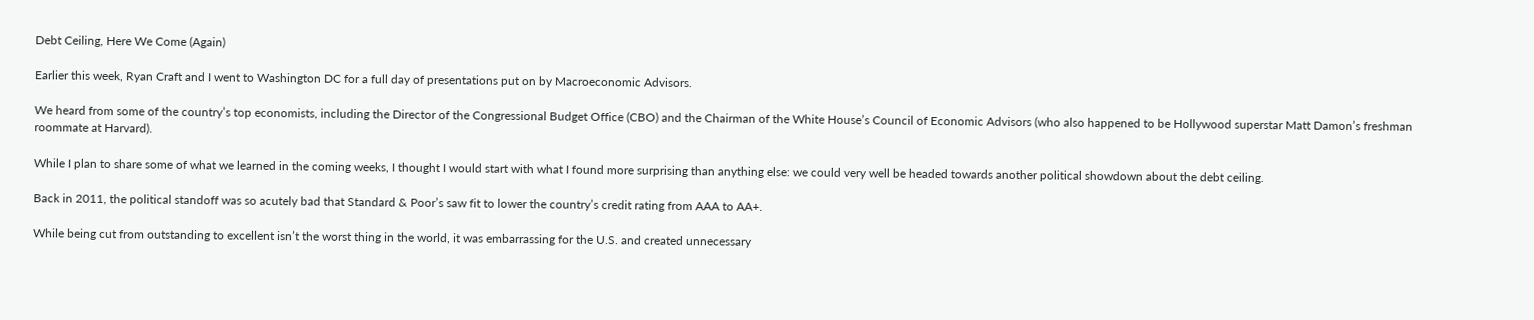Debt Ceiling, Here We Come (Again)

Earlier this week, Ryan Craft and I went to Washington DC for a full day of presentations put on by Macroeconomic Advisors.

We heard from some of the country’s top economists, including the Director of the Congressional Budget Office (CBO) and the Chairman of the White House’s Council of Economic Advisors (who also happened to be Hollywood superstar Matt Damon’s freshman roommate at Harvard).

While I plan to share some of what we learned in the coming weeks, I thought I would start with what I found more surprising than anything else: we could very well be headed towards another political showdown about the debt ceiling.

Back in 2011, the political standoff was so acutely bad that Standard & Poor’s saw fit to lower the country’s credit rating from AAA to AA+.

While being cut from outstanding to excellent isn’t the worst thing in the world, it was embarrassing for the U.S. and created unnecessary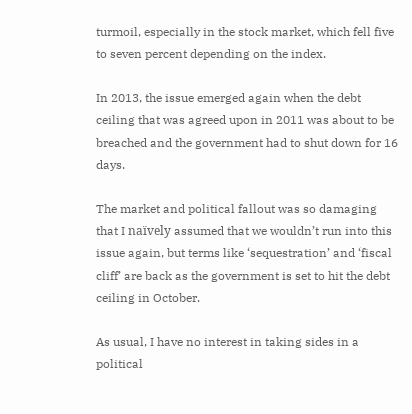turmoil, especially in the stock market, which fell five to seven percent depending on the index.

In 2013, the issue emerged again when the debt ceiling that was agreed upon in 2011 was about to be breached and the government had to shut down for 16 days.

The market and political fallout was so damaging that I naïvely assumed that we wouldn’t run into this issue again, but terms like ‘sequestration’ and ‘fiscal cliff’ are back as the government is set to hit the debt ceiling in October.

As usual, I have no interest in taking sides in a political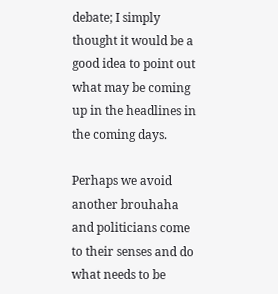debate; I simply thought it would be a good idea to point out what may be coming up in the headlines in the coming days.

Perhaps we avoid another brouhaha and politicians come to their senses and do what needs to be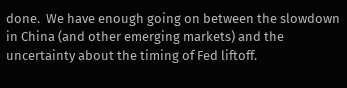done.  We have enough going on between the slowdown in China (and other emerging markets) and the uncertainty about the timing of Fed liftoff.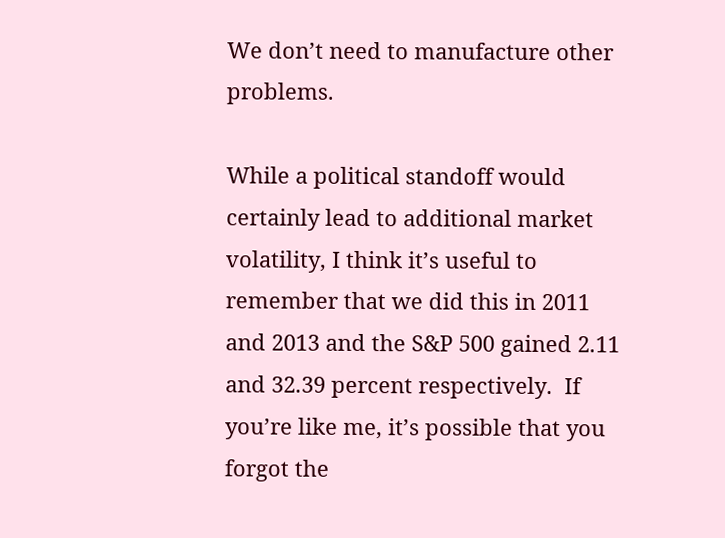We don’t need to manufacture other problems.

While a political standoff would certainly lead to additional market volatility, I think it’s useful to remember that we did this in 2011 and 2013 and the S&P 500 gained 2.11 and 32.39 percent respectively.  If you’re like me, it’s possible that you forgot the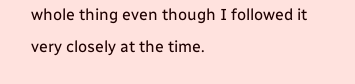whole thing even though I followed it very closely at the time.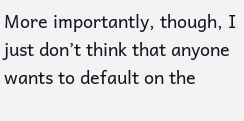More importantly, though, I just don’t think that anyone wants to default on the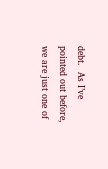debt.  As I’ve pointed out before, we are just one of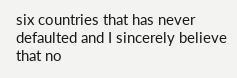six countries that has never defaulted and I sincerely believe that no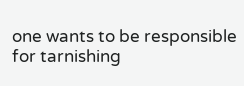one wants to be responsible for tarnishing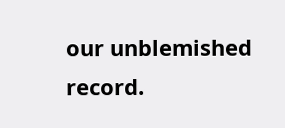our unblemished record.